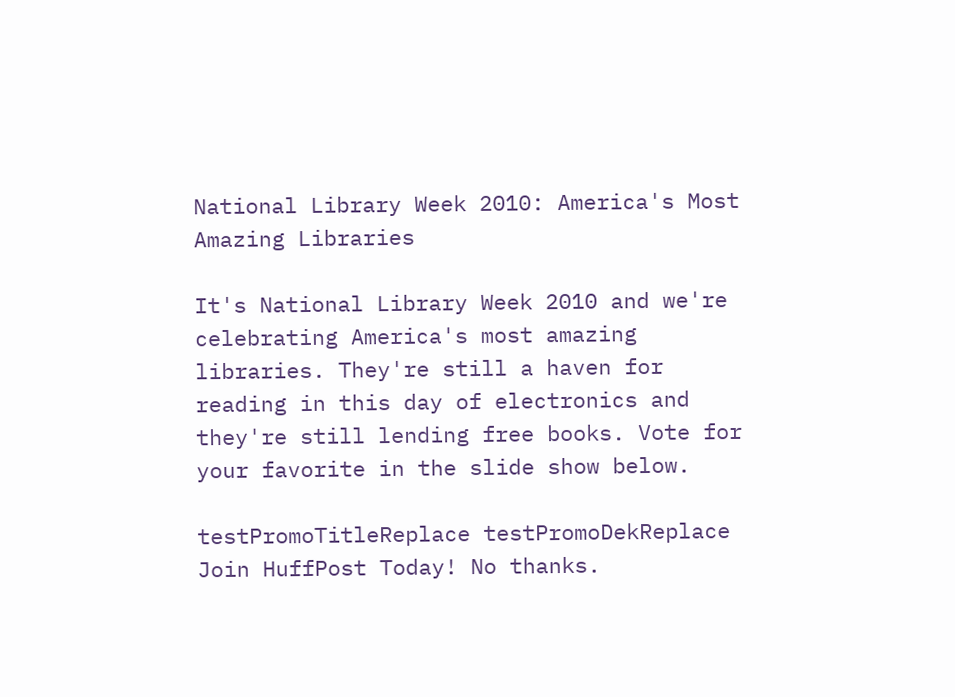National Library Week 2010: America's Most Amazing Libraries

It's National Library Week 2010 and we're celebrating America's most amazing libraries. They're still a haven for reading in this day of electronics and they're still lending free books. Vote for your favorite in the slide show below.

testPromoTitleReplace testPromoDekReplace Join HuffPost Today! No thanks.